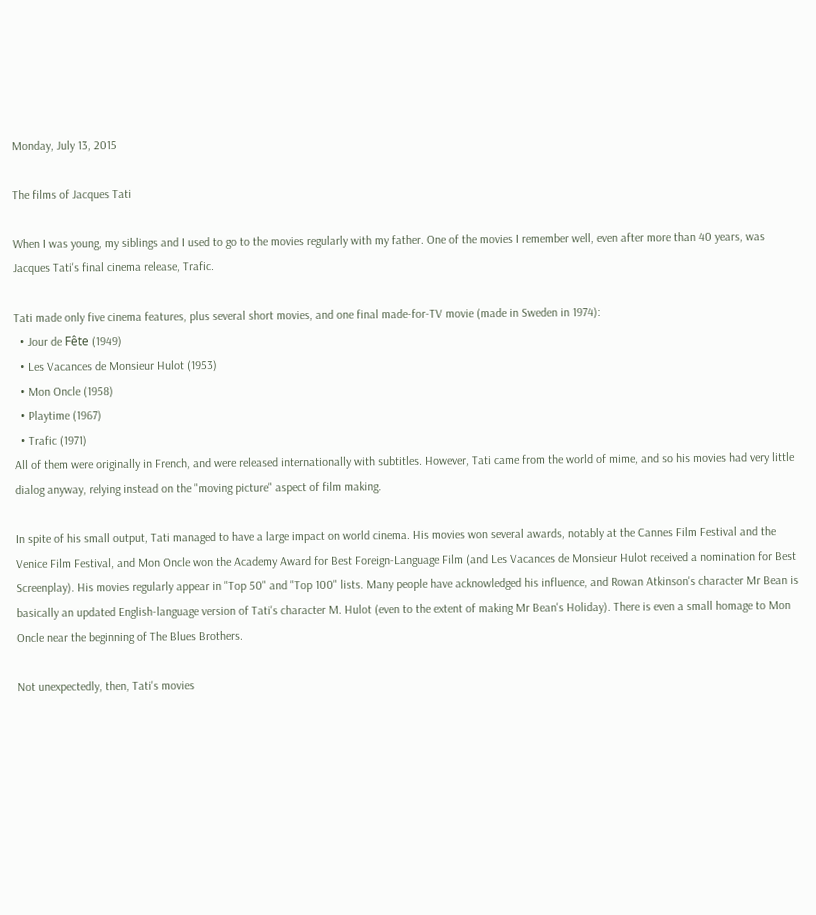Monday, July 13, 2015

The films of Jacques Tati

When I was young, my siblings and I used to go to the movies regularly with my father. One of the movies I remember well, even after more than 40 years, was Jacques Tati's final cinema release, Trafic.

Tati made only five cinema features, plus several short movies, and one final made-for-TV movie (made in Sweden in 1974):
  • Jour de Fête (1949)
  • Les Vacances de Monsieur Hulot (1953)
  • Mon Oncle (1958)
  • Playtime (1967)
  • Trafic (1971)
All of them were originally in French, and were released internationally with subtitles. However, Tati came from the world of mime, and so his movies had very little dialog anyway, relying instead on the "moving picture" aspect of film making.

In spite of his small output, Tati managed to have a large impact on world cinema. His movies won several awards, notably at the Cannes Film Festival and the Venice Film Festival, and Mon Oncle won the Academy Award for Best Foreign-Language Film (and Les Vacances de Monsieur Hulot received a nomination for Best Screenplay). His movies regularly appear in "Top 50" and "Top 100" lists. Many people have acknowledged his influence, and Rowan Atkinson's character Mr Bean is basically an updated English-language version of Tati's character M. Hulot (even to the extent of making Mr Bean's Holiday). There is even a small homage to Mon Oncle near the beginning of The Blues Brothers.

Not unexpectedly, then, Tati's movies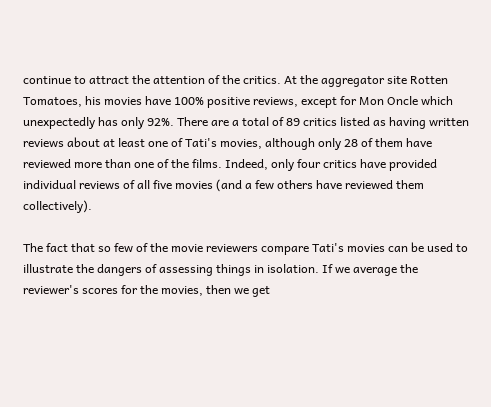continue to attract the attention of the critics. At the aggregator site Rotten Tomatoes, his movies have 100% positive reviews, except for Mon Oncle which unexpectedly has only 92%. There are a total of 89 critics listed as having written reviews about at least one of Tati's movies, although only 28 of them have reviewed more than one of the films. Indeed, only four critics have provided individual reviews of all five movies (and a few others have reviewed them collectively).

The fact that so few of the movie reviewers compare Tati's movies can be used to illustrate the dangers of assessing things in isolation. If we average the reviewer's scores for the movies, then we get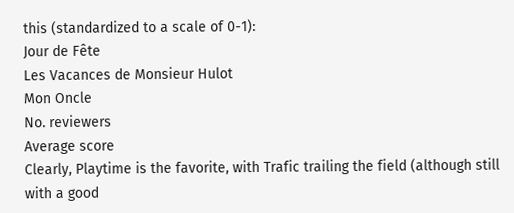this (standardized to a scale of 0-1):
Jour de Fête
Les Vacances de Monsieur Hulot
Mon Oncle
No. reviewers
Average score
Clearly, Playtime is the favorite, with Trafic trailing the field (although still with a good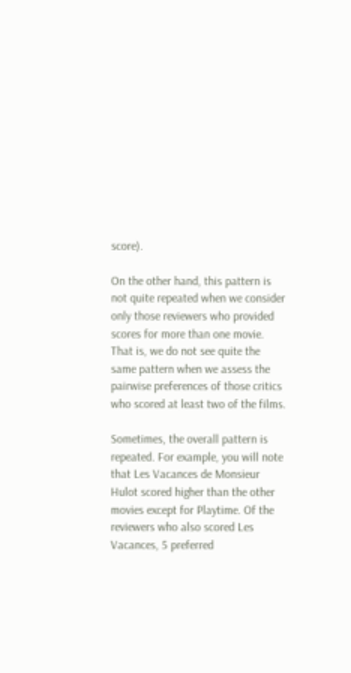score).

On the other hand, this pattern is not quite repeated when we consider only those reviewers who provided scores for more than one movie. That is, we do not see quite the same pattern when we assess the pairwise preferences of those critics who scored at least two of the films.

Sometimes, the overall pattern is repeated. For example, you will note that Les Vacances de Monsieur Hulot scored higher than the other movies except for Playtime. Of the reviewers who also scored Les Vacances, 5 preferred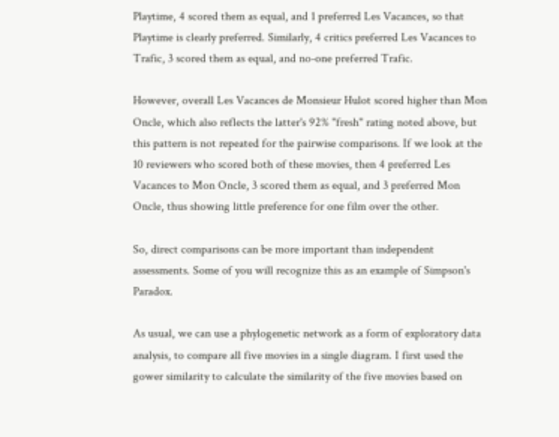Playtime, 4 scored them as equal, and 1 preferred Les Vacances, so that Playtime is clearly preferred. Similarly, 4 critics preferred Les Vacances to Trafic, 3 scored them as equal, and no-one preferred Trafic.

However, overall Les Vacances de Monsieur Hulot scored higher than Mon Oncle, which also reflects the latter's 92% "fresh" rating noted above, but this pattern is not repeated for the pairwise comparisons. If we look at the 10 reviewers who scored both of these movies, then 4 preferred Les Vacances to Mon Oncle, 3 scored them as equal, and 3 preferred Mon Oncle, thus showing little preference for one film over the other.

So, direct comparisons can be more important than independent assessments. Some of you will recognize this as an example of Simpson's Paradox.

As usual, we can use a phylogenetic network as a form of exploratory data analysis, to compare all five movies in a single diagram. I first used the gower similarity to calculate the similarity of the five movies based on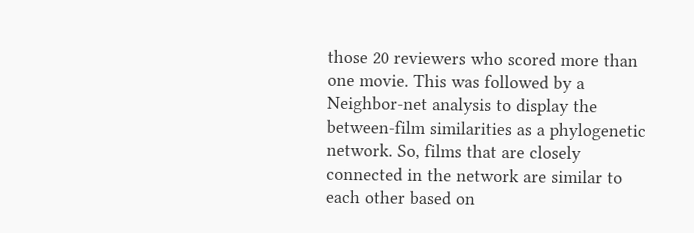those 20 reviewers who scored more than one movie. This was followed by a Neighbor-net analysis to display the between-film similarities as a phylogenetic network. So, films that are closely connected in the network are similar to each other based on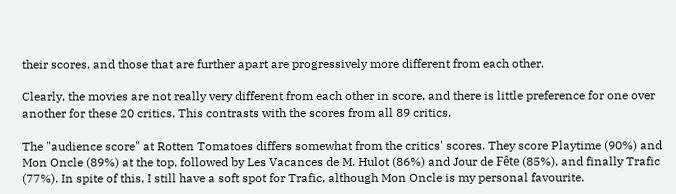their scores, and those that are further apart are progressively more different from each other.

Clearly, the movies are not really very different from each other in score, and there is little preference for one over another for these 20 critics. This contrasts with the scores from all 89 critics.

The "audience score" at Rotten Tomatoes differs somewhat from the critics' scores. They score Playtime (90%) and Mon Oncle (89%) at the top, followed by Les Vacances de M. Hulot (86%) and Jour de Fête (85%), and finally Trafic (77%). In spite of this, I still have a soft spot for Trafic, although Mon Oncle is my personal favourite.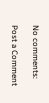No comments:

Post a Comment